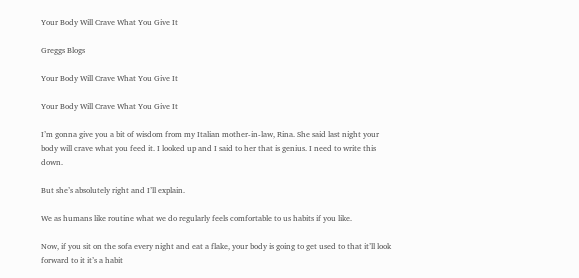Your Body Will Crave What You Give It

Greggs Blogs

Your Body Will Crave What You Give It

Your Body Will Crave What You Give It

I’m gonna give you a bit of wisdom from my Italian mother-in-law, Rina. She said last night your body will crave what you feed it. I looked up and I said to her that is genius. I need to write this down.

But she’s absolutely right and I’ll explain.

We as humans like routine what we do regularly feels comfortable to us habits if you like.

Now, if you sit on the sofa every night and eat a flake, your body is going to get used to that it’ll look forward to it it’s a habit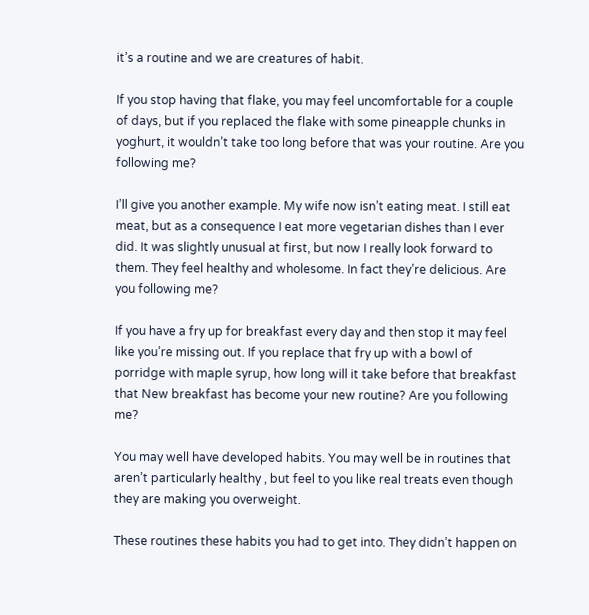it’s a routine and we are creatures of habit.

If you stop having that flake, you may feel uncomfortable for a couple of days, but if you replaced the flake with some pineapple chunks in yoghurt, it wouldn’t take too long before that was your routine. Are you following me?

I’ll give you another example. My wife now isn’t eating meat. I still eat meat, but as a consequence I eat more vegetarian dishes than I ever did. It was slightly unusual at first, but now I really look forward to them. They feel healthy and wholesome. In fact they’re delicious. Are you following me?

If you have a fry up for breakfast every day and then stop it may feel like you’re missing out. If you replace that fry up with a bowl of porridge with maple syrup, how long will it take before that breakfast that New breakfast has become your new routine? Are you following me?

You may well have developed habits. You may well be in routines that aren’t particularly healthy , but feel to you like real treats even though they are making you overweight.

These routines these habits you had to get into. They didn’t happen on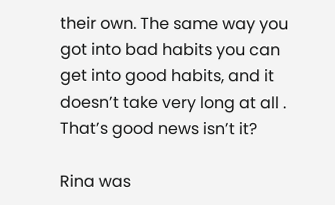their own. The same way you got into bad habits you can get into good habits, and it doesn’t take very long at all . That’s good news isn’t it?

Rina was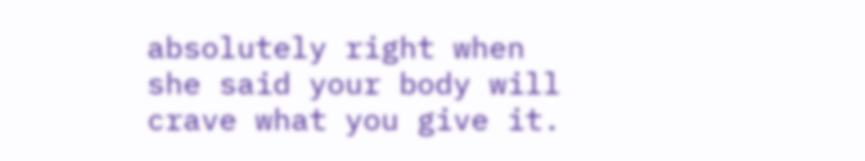absolutely right when she said your body will crave what you give it.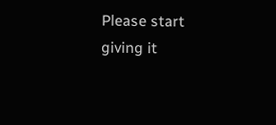Please start giving it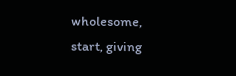wholesome, start, giving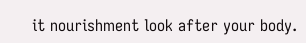it nourishment look after your body.